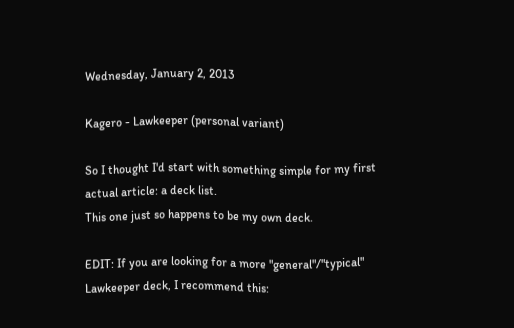Wednesday, January 2, 2013

Kagero - Lawkeeper (personal variant)

So I thought I'd start with something simple for my first actual article: a deck list.
This one just so happens to be my own deck.

EDIT: If you are looking for a more "general"/"typical" Lawkeeper deck, I recommend this: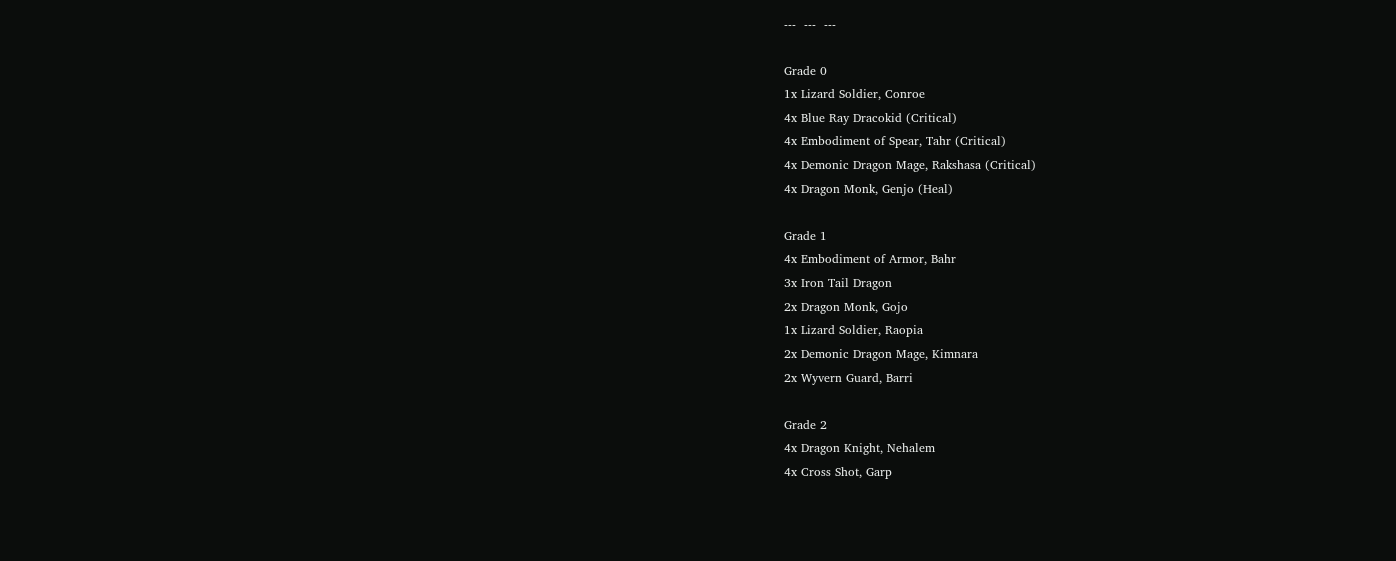---  ---  ---

Grade 0
1x Lizard Soldier, Conroe
4x Blue Ray Dracokid (Critical)
4x Embodiment of Spear, Tahr (Critical)
4x Demonic Dragon Mage, Rakshasa (Critical)
4x Dragon Monk, Genjo (Heal)

Grade 1
4x Embodiment of Armor, Bahr
3x Iron Tail Dragon
2x Dragon Monk, Gojo
1x Lizard Soldier, Raopia
2x Demonic Dragon Mage, Kimnara
2x Wyvern Guard, Barri

Grade 2
4x Dragon Knight, Nehalem
4x Cross Shot, Garp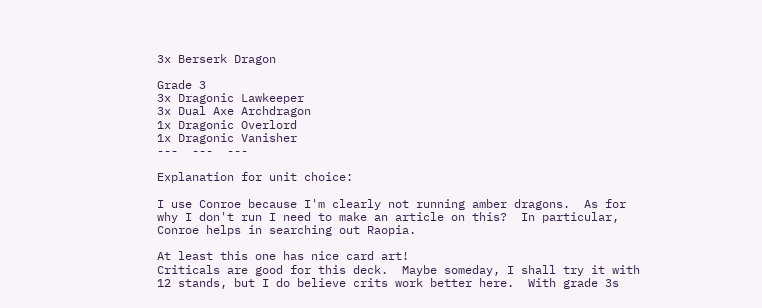3x Berserk Dragon

Grade 3
3x Dragonic Lawkeeper
3x Dual Axe Archdragon
1x Dragonic Overlord
1x Dragonic Vanisher
---  ---  ---

Explanation for unit choice:

I use Conroe because I'm clearly not running amber dragons.  As for why I don't run I need to make an article on this?  In particular, Conroe helps in searching out Raopia.

At least this one has nice card art!
Criticals are good for this deck.  Maybe someday, I shall try it with 12 stands, but I do believe crits work better here.  With grade 3s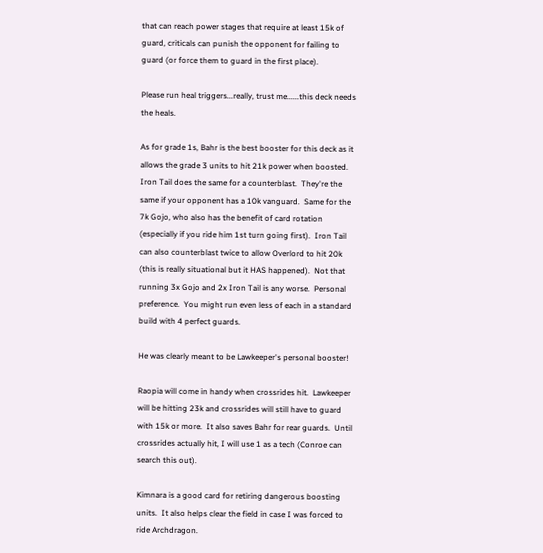that can reach power stages that require at least 15k of guard, criticals can punish the opponent for failing to guard (or force them to guard in the first place).

Please run heal triggers...really, trust me......this deck needs the heals.

As for grade 1s, Bahr is the best booster for this deck as it allows the grade 3 units to hit 21k power when boosted.  Iron Tail does the same for a counterblast.  They're the same if your opponent has a 10k vanguard.  Same for the 7k Gojo, who also has the benefit of card rotation (especially if you ride him 1st turn going first).  Iron Tail can also counterblast twice to allow Overlord to hit 20k (this is really situational but it HAS happened).  Not that running 3x Gojo and 2x Iron Tail is any worse.  Personal preference.  You might run even less of each in a standard build with 4 perfect guards.

He was clearly meant to be Lawkeeper's personal booster!

Raopia will come in handy when crossrides hit.  Lawkeeper will be hitting 23k and crossrides will still have to guard with 15k or more.  It also saves Bahr for rear guards.  Until crossrides actually hit, I will use 1 as a tech (Conroe can search this out).

Kimnara is a good card for retiring dangerous boosting units.  It also helps clear the field in case I was forced to ride Archdragon.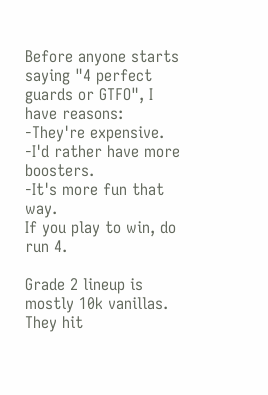Before anyone starts saying "4 perfect guards or GTFO", I have reasons:
-They're expensive.
-I'd rather have more boosters.
-It's more fun that way.
If you play to win, do run 4.

Grade 2 lineup is mostly 10k vanillas.  They hit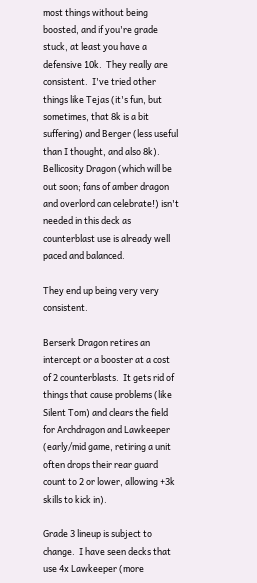most things without being boosted, and if you're grade stuck, at least you have a defensive 10k.  They really are consistent.  I've tried other things like Tejas (it's fun, but sometimes, that 8k is a bit suffering) and Berger (less useful than I thought, and also 8k).  Bellicosity Dragon (which will be out soon; fans of amber dragon and overlord can celebrate!) isn't needed in this deck as counterblast use is already well paced and balanced.

They end up being very very consistent.

Berserk Dragon retires an intercept or a booster at a cost of 2 counterblasts.  It gets rid of things that cause problems (like Silent Tom) and clears the field for Archdragon and Lawkeeper (early/mid game, retiring a unit often drops their rear guard count to 2 or lower, allowing +3k skills to kick in).

Grade 3 lineup is subject to change.  I have seen decks that use 4x Lawkeeper (more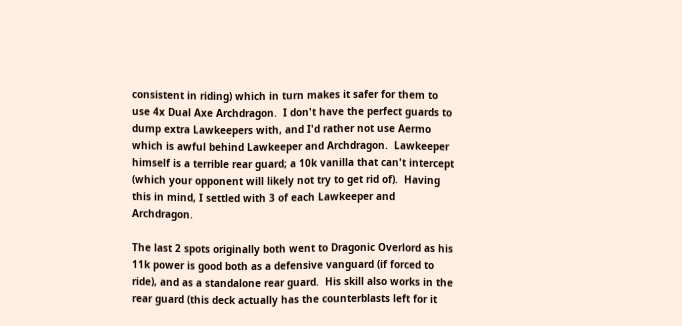consistent in riding) which in turn makes it safer for them to use 4x Dual Axe Archdragon.  I don't have the perfect guards to dump extra Lawkeepers with, and I'd rather not use Aermo which is awful behind Lawkeeper and Archdragon.  Lawkeeper himself is a terrible rear guard; a 10k vanilla that can't intercept (which your opponent will likely not try to get rid of).  Having this in mind, I settled with 3 of each Lawkeeper and Archdragon.

The last 2 spots originally both went to Dragonic Overlord as his 11k power is good both as a defensive vanguard (if forced to ride), and as a standalone rear guard.  His skill also works in the rear guard (this deck actually has the counterblasts left for it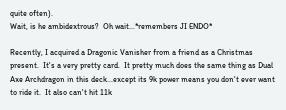quite often).
Wait, is he ambidextrous?  Oh wait...*remembers JI ENDO*

Recently, I acquired a Dragonic Vanisher from a friend as a Christmas present.  It's a very pretty card.  It pretty much does the same thing as Dual Axe Archdragon in this deck...except its 9k power means you don't ever want to ride it.  It also can't hit 11k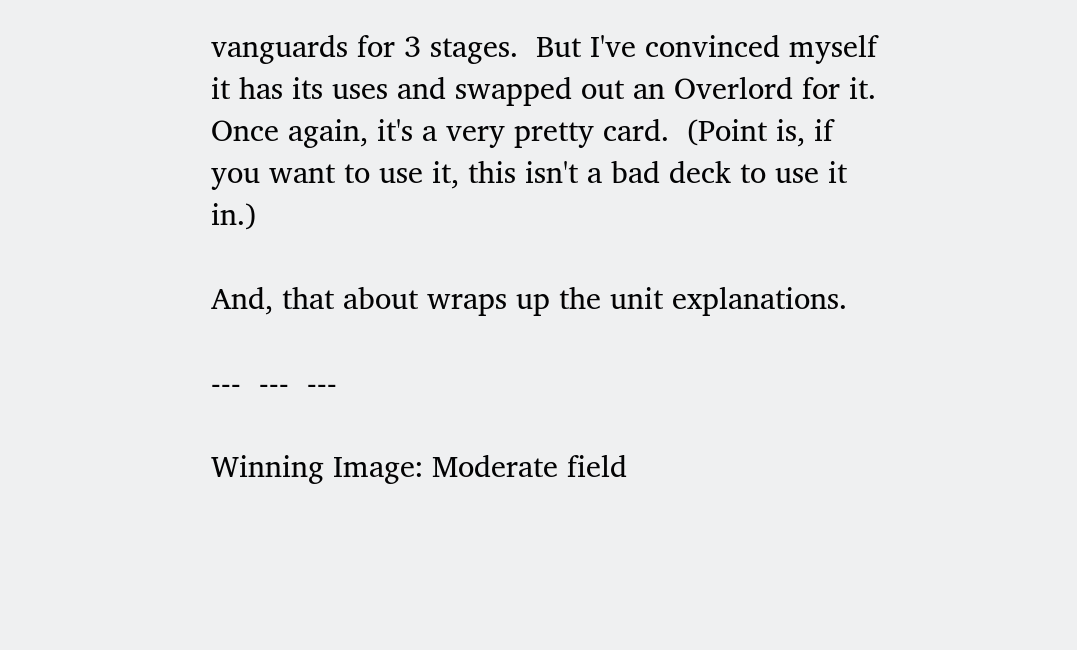vanguards for 3 stages.  But I've convinced myself it has its uses and swapped out an Overlord for it.  Once again, it's a very pretty card.  (Point is, if you want to use it, this isn't a bad deck to use it in.)

And, that about wraps up the unit explanations.

---  ---  ---

Winning Image: Moderate field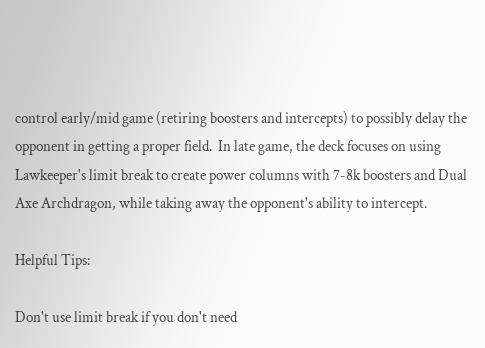control early/mid game (retiring boosters and intercepts) to possibly delay the opponent in getting a proper field.  In late game, the deck focuses on using Lawkeeper's limit break to create power columns with 7-8k boosters and Dual Axe Archdragon, while taking away the opponent's ability to intercept.

Helpful Tips:

Don't use limit break if you don't need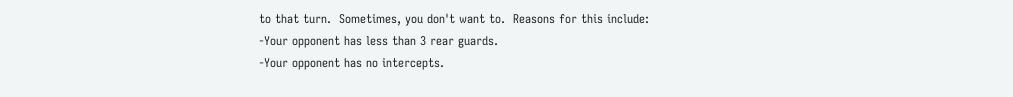to that turn.  Sometimes, you don't want to.  Reasons for this include:
-Your opponent has less than 3 rear guards.
-Your opponent has no intercepts.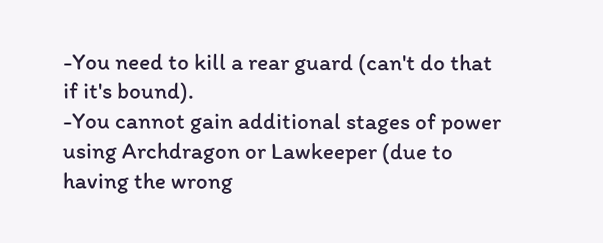-You need to kill a rear guard (can't do that if it's bound).
-You cannot gain additional stages of power using Archdragon or Lawkeeper (due to having the wrong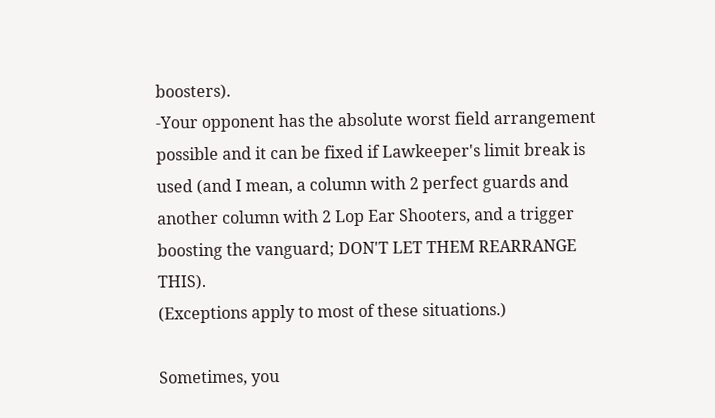boosters).
-Your opponent has the absolute worst field arrangement possible and it can be fixed if Lawkeeper's limit break is used (and I mean, a column with 2 perfect guards and another column with 2 Lop Ear Shooters, and a trigger boosting the vanguard; DON'T LET THEM REARRANGE THIS).
(Exceptions apply to most of these situations.)

Sometimes, you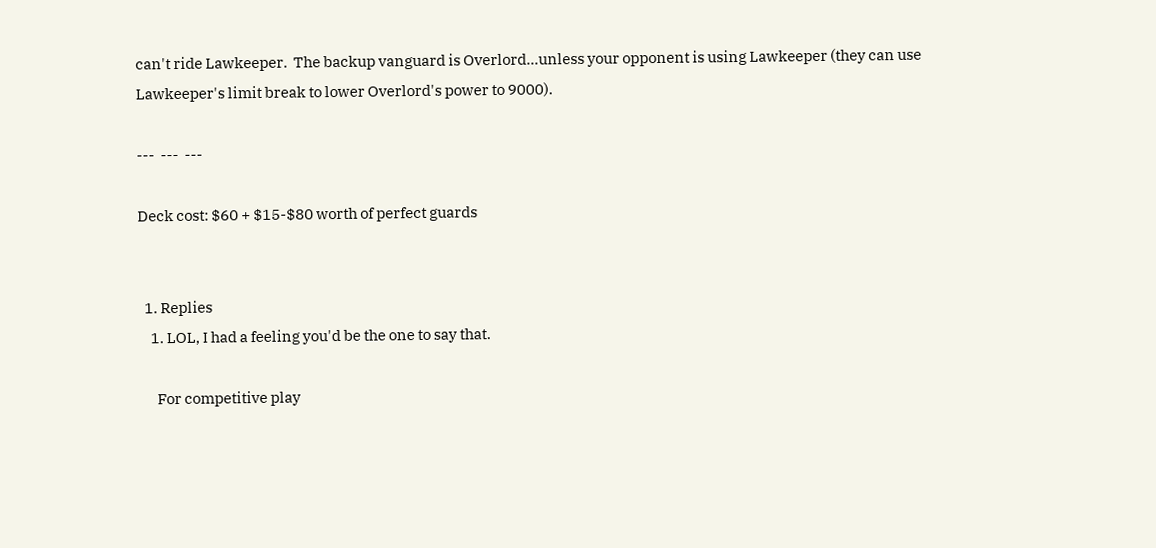can't ride Lawkeeper.  The backup vanguard is Overlord...unless your opponent is using Lawkeeper (they can use Lawkeeper's limit break to lower Overlord's power to 9000).

---  ---  ---

Deck cost: $60 + $15-$80 worth of perfect guards


  1. Replies
    1. LOL, I had a feeling you'd be the one to say that.

      For competitive play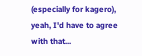(especially for kagero), yeah, I'd have to agree with that...